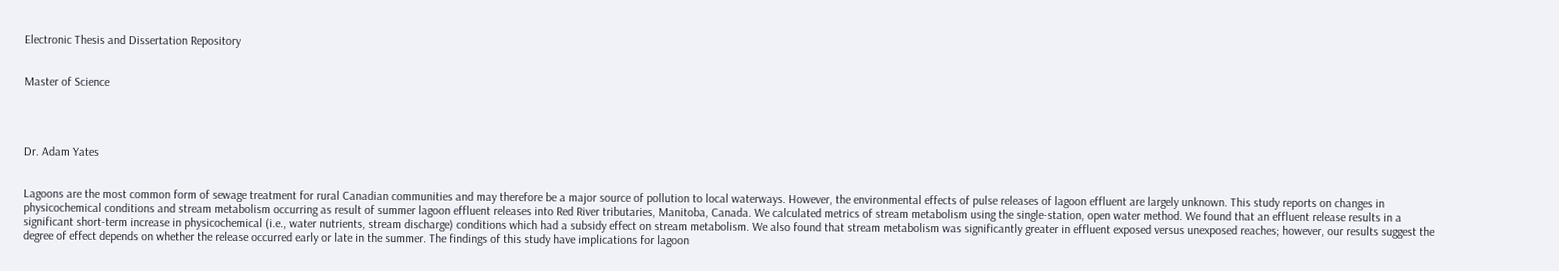Electronic Thesis and Dissertation Repository


Master of Science




Dr. Adam Yates


Lagoons are the most common form of sewage treatment for rural Canadian communities and may therefore be a major source of pollution to local waterways. However, the environmental effects of pulse releases of lagoon effluent are largely unknown. This study reports on changes in physicochemical conditions and stream metabolism occurring as result of summer lagoon effluent releases into Red River tributaries, Manitoba, Canada. We calculated metrics of stream metabolism using the single-station, open water method. We found that an effluent release results in a significant short-term increase in physicochemical (i.e., water nutrients, stream discharge) conditions which had a subsidy effect on stream metabolism. We also found that stream metabolism was significantly greater in effluent exposed versus unexposed reaches; however, our results suggest the degree of effect depends on whether the release occurred early or late in the summer. The findings of this study have implications for lagoon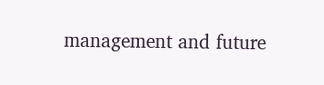management and future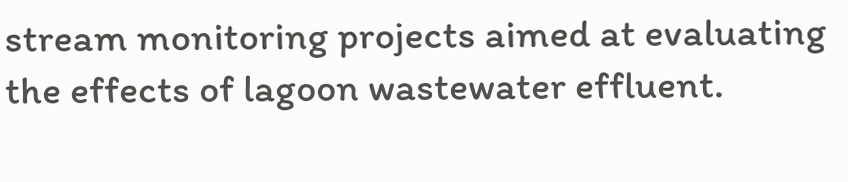stream monitoring projects aimed at evaluating the effects of lagoon wastewater effluent.